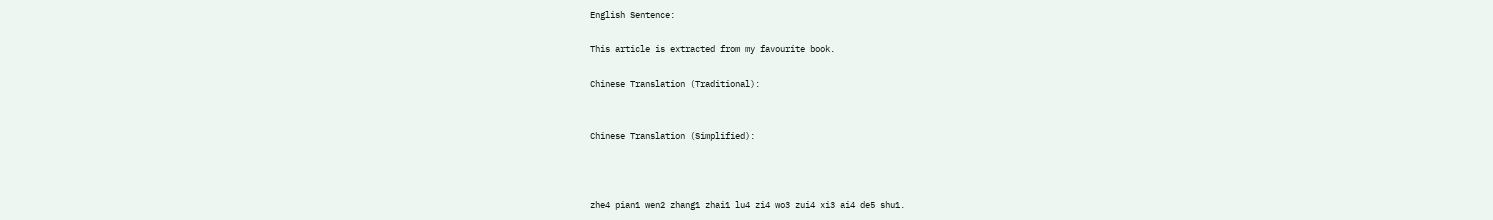English Sentence:

This article is extracted from my favourite book.

Chinese Translation (Traditional):


Chinese Translation (Simplified):



zhe4 pian1 wen2 zhang1 zhai1 lu4 zi4 wo3 zui4 xi3 ai4 de5 shu1.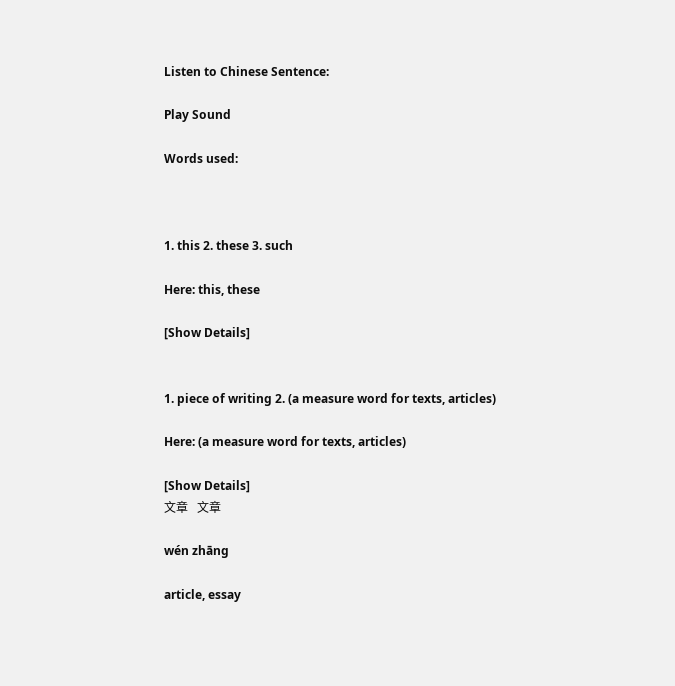Listen to Chinese Sentence:

Play Sound

Words used:



1. this 2. these 3. such

Here: this, these

[Show Details]


1. piece of writing 2. (a measure word for texts, articles)

Here: (a measure word for texts, articles)

[Show Details]
文章   文章

wén zhāng

article, essay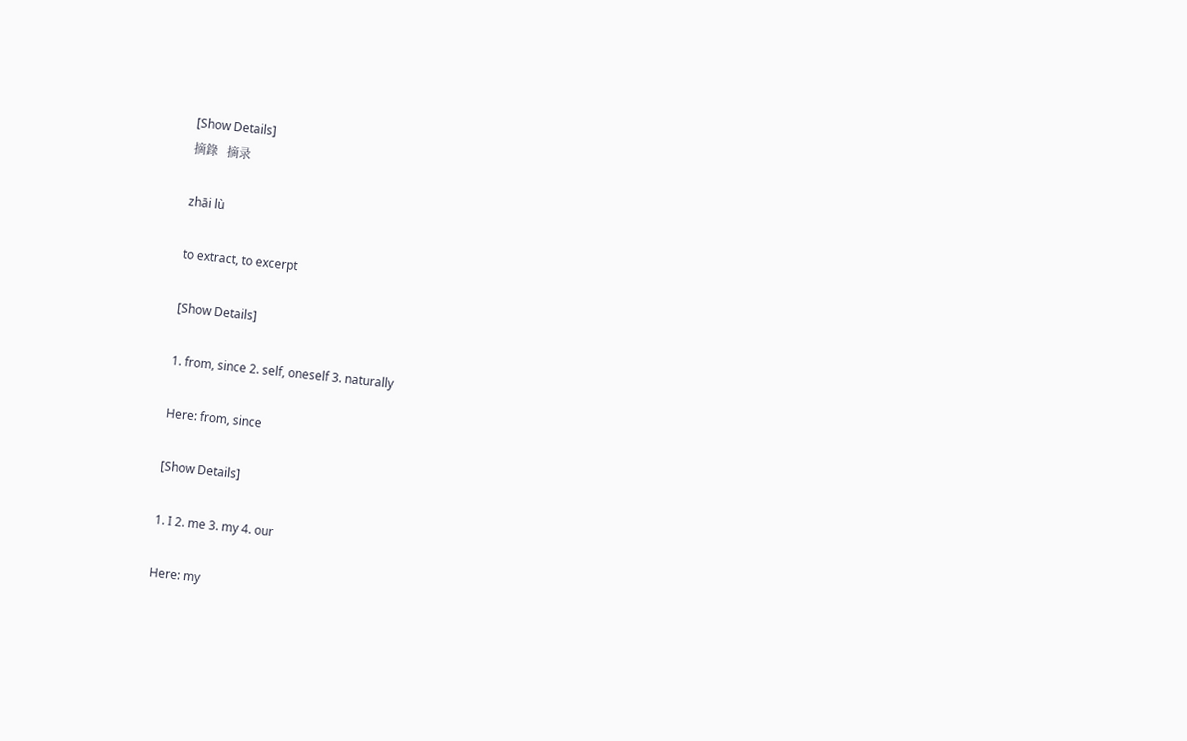[Show Details]
摘錄   摘录

zhāi lù

to extract, to excerpt

[Show Details]

1. from, since 2. self, oneself 3. naturally

Here: from, since

[Show Details]

1. I 2. me 3. my 4. our

Here: my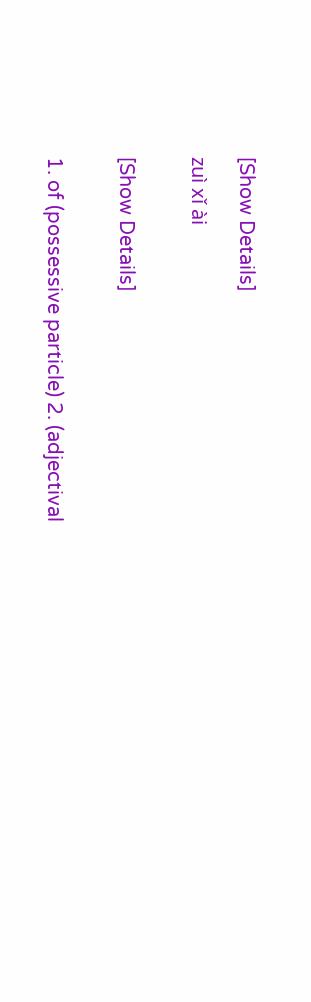[Show Details]

zuì xǐ ài


[Show Details]


1. of (possessive particle) 2. (adjectival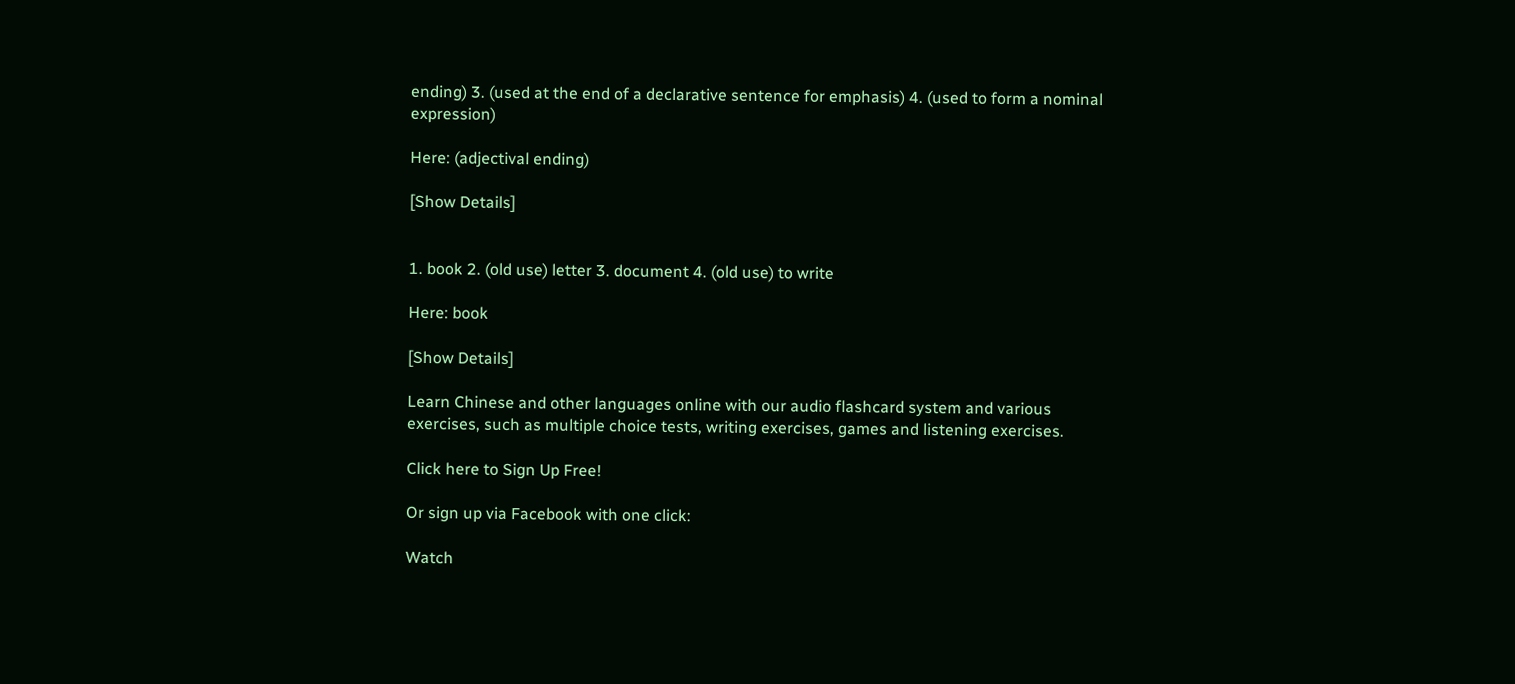ending) 3. (used at the end of a declarative sentence for emphasis) 4. (used to form a nominal expression)

Here: (adjectival ending)

[Show Details]


1. book 2. (old use) letter 3. document 4. (old use) to write

Here: book

[Show Details]

Learn Chinese and other languages online with our audio flashcard system and various exercises, such as multiple choice tests, writing exercises, games and listening exercises.

Click here to Sign Up Free!

Or sign up via Facebook with one click:

Watch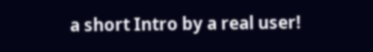a short Intro by a real user!